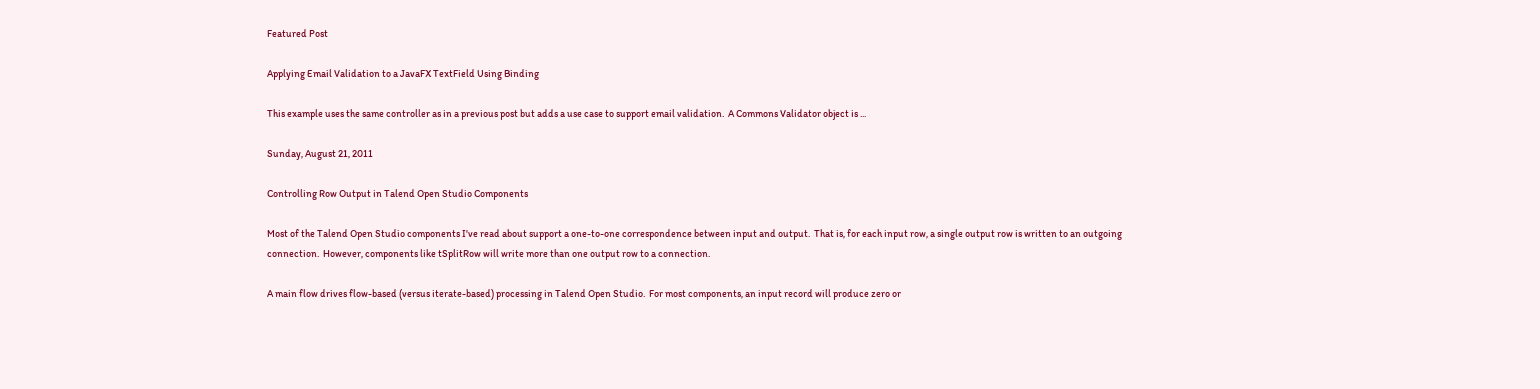Featured Post

Applying Email Validation to a JavaFX TextField Using Binding

This example uses the same controller as in a previous post but adds a use case to support email validation.  A Commons Validator object is ...

Sunday, August 21, 2011

Controlling Row Output in Talend Open Studio Components

Most of the Talend Open Studio components I've read about support a one-to-one correspondence between input and output.  That is, for each input row, a single output row is written to an outgoing connection.  However, components like tSplitRow will write more than one output row to a connection.

A main flow drives flow-based (versus iterate-based) processing in Talend Open Studio.  For most components, an input record will produce zero or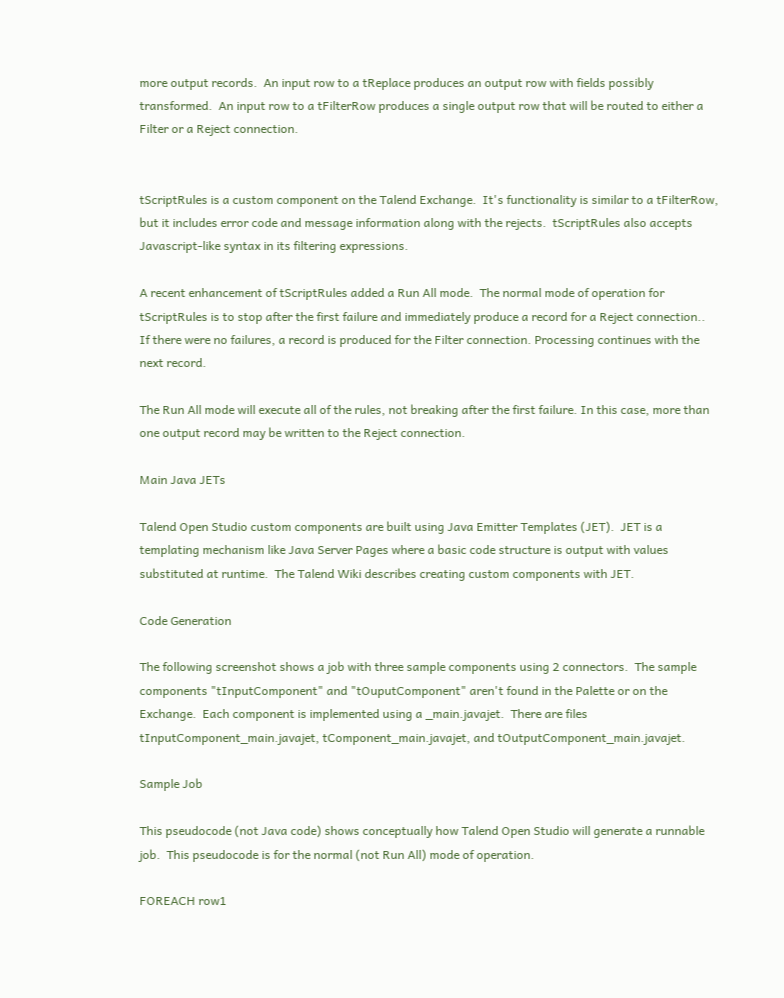more output records.  An input row to a tReplace produces an output row with fields possibly transformed.  An input row to a tFilterRow produces a single output row that will be routed to either a Filter or a Reject connection.


tScriptRules is a custom component on the Talend Exchange.  It's functionality is similar to a tFilterRow, but it includes error code and message information along with the rejects.  tScriptRules also accepts Javascript-like syntax in its filtering expressions.

A recent enhancement of tScriptRules added a Run All mode.  The normal mode of operation for tScriptRules is to stop after the first failure and immediately produce a record for a Reject connection..  If there were no failures, a record is produced for the Filter connection. Processing continues with the next record.

The Run All mode will execute all of the rules, not breaking after the first failure. In this case, more than one output record may be written to the Reject connection.

Main Java JETs

Talend Open Studio custom components are built using Java Emitter Templates (JET).  JET is a templating mechanism like Java Server Pages where a basic code structure is output with values substituted at runtime.  The Talend Wiki describes creating custom components with JET.

Code Generation

The following screenshot shows a job with three sample components using 2 connectors.  The sample components "tInputComponent" and "tOuputComponent" aren't found in the Palette or on the Exchange.  Each component is implemented using a _main.javajet.  There are files tInputComponent_main.javajet, tComponent_main.javajet, and tOutputComponent_main.javajet.

Sample Job

This pseudocode (not Java code) shows conceptually how Talend Open Studio will generate a runnable job.  This pseudocode is for the normal (not Run All) mode of operation.

FOREACH row1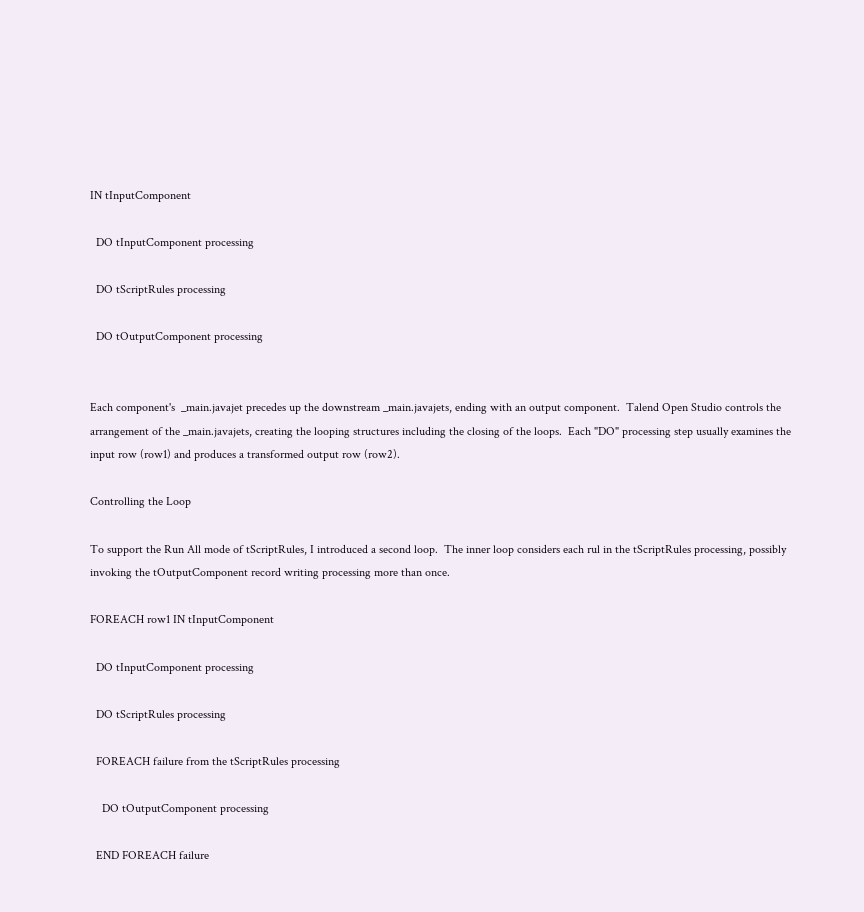IN tInputComponent

  DO tInputComponent processing

  DO tScriptRules processing

  DO tOutputComponent processing


Each component's  _main.javajet precedes up the downstream _main.javajets, ending with an output component.  Talend Open Studio controls the arrangement of the _main.javajets, creating the looping structures including the closing of the loops.  Each "DO" processing step usually examines the input row (row1) and produces a transformed output row (row2).

Controlling the Loop

To support the Run All mode of tScriptRules, I introduced a second loop.  The inner loop considers each rul in the tScriptRules processing, possibly invoking the tOutputComponent record writing processing more than once.

FOREACH row1 IN tInputComponent

  DO tInputComponent processing

  DO tScriptRules processing

  FOREACH failure from the tScriptRules processing

    DO tOutputComponent processing

  END FOREACH failure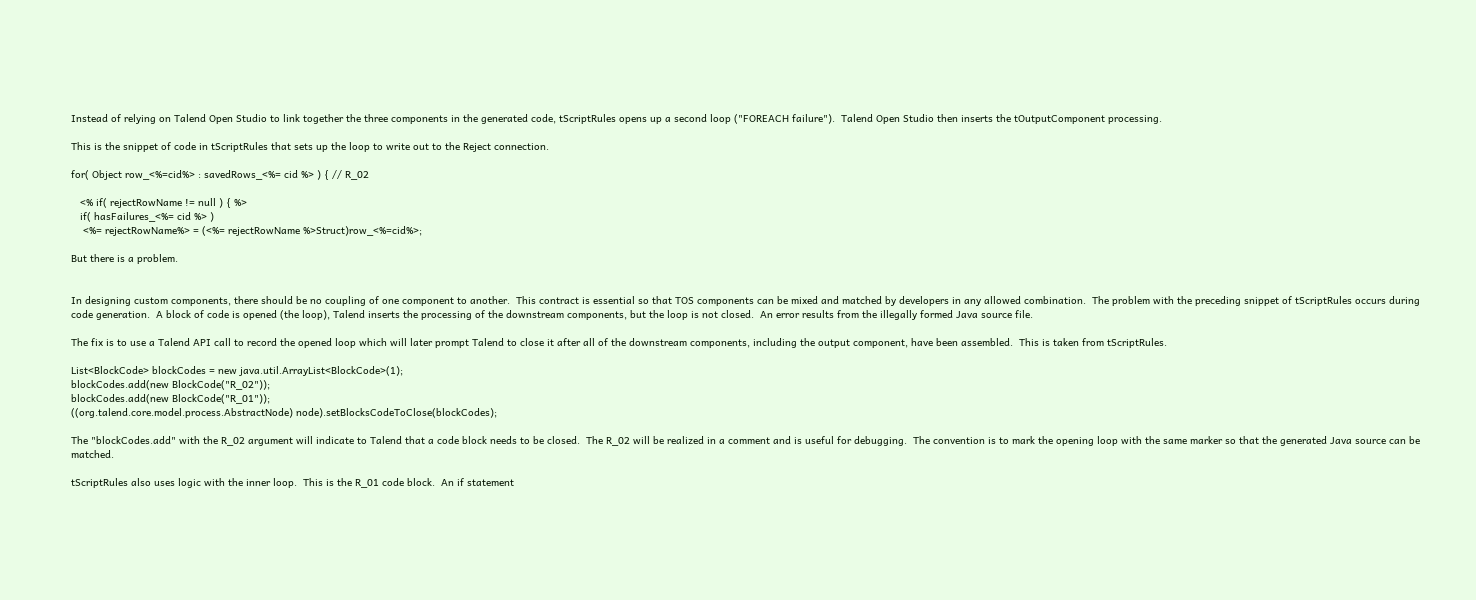Instead of relying on Talend Open Studio to link together the three components in the generated code, tScriptRules opens up a second loop ("FOREACH failure").  Talend Open Studio then inserts the tOutputComponent processing.

This is the snippet of code in tScriptRules that sets up the loop to write out to the Reject connection.

for( Object row_<%=cid%> : savedRows_<%= cid %> ) { // R_02

   <% if( rejectRowName != null ) { %>
   if( hasFailures_<%= cid %> )
    <%= rejectRowName%> = (<%= rejectRowName %>Struct)row_<%=cid%>;

But there is a problem.


In designing custom components, there should be no coupling of one component to another.  This contract is essential so that TOS components can be mixed and matched by developers in any allowed combination.  The problem with the preceding snippet of tScriptRules occurs during code generation.  A block of code is opened (the loop), Talend inserts the processing of the downstream components, but the loop is not closed.  An error results from the illegally formed Java source file.

The fix is to use a Talend API call to record the opened loop which will later prompt Talend to close it after all of the downstream components, including the output component, have been assembled.  This is taken from tScriptRules.

List<BlockCode> blockCodes = new java.util.ArrayList<BlockCode>(1);
blockCodes.add(new BlockCode("R_02"));
blockCodes.add(new BlockCode("R_01"));
((org.talend.core.model.process.AbstractNode) node).setBlocksCodeToClose(blockCodes);

The "blockCodes.add" with the R_02 argument will indicate to Talend that a code block needs to be closed.  The R_02 will be realized in a comment and is useful for debugging.  The convention is to mark the opening loop with the same marker so that the generated Java source can be matched.

tScriptRules also uses logic with the inner loop.  This is the R_01 code block.  An if statement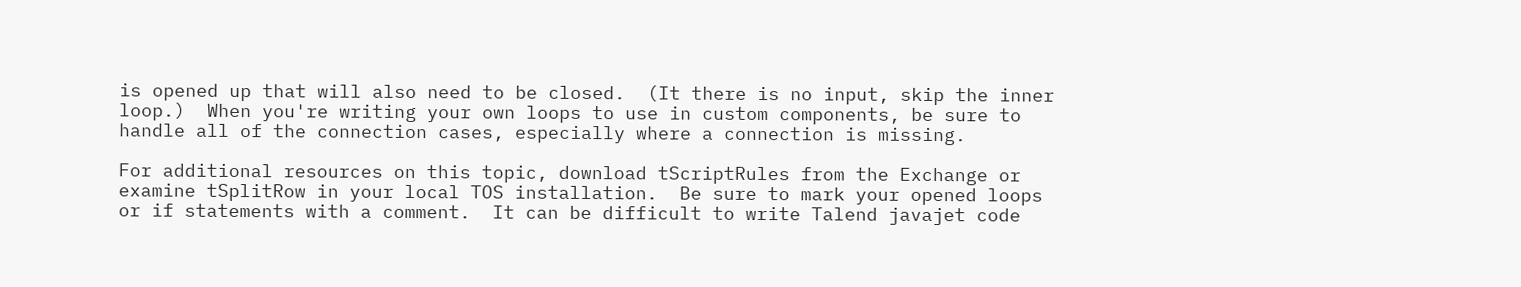is opened up that will also need to be closed.  (It there is no input, skip the inner loop.)  When you're writing your own loops to use in custom components, be sure to handle all of the connection cases, especially where a connection is missing.

For additional resources on this topic, download tScriptRules from the Exchange or examine tSplitRow in your local TOS installation.  Be sure to mark your opened loops or if statements with a comment.  It can be difficult to write Talend javajet code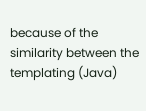because of the similarity between the templating (Java)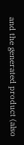and the generated product (also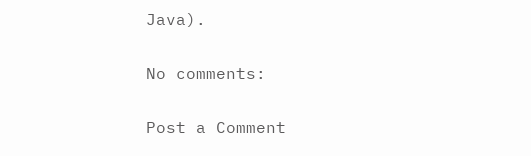Java).

No comments:

Post a Comment